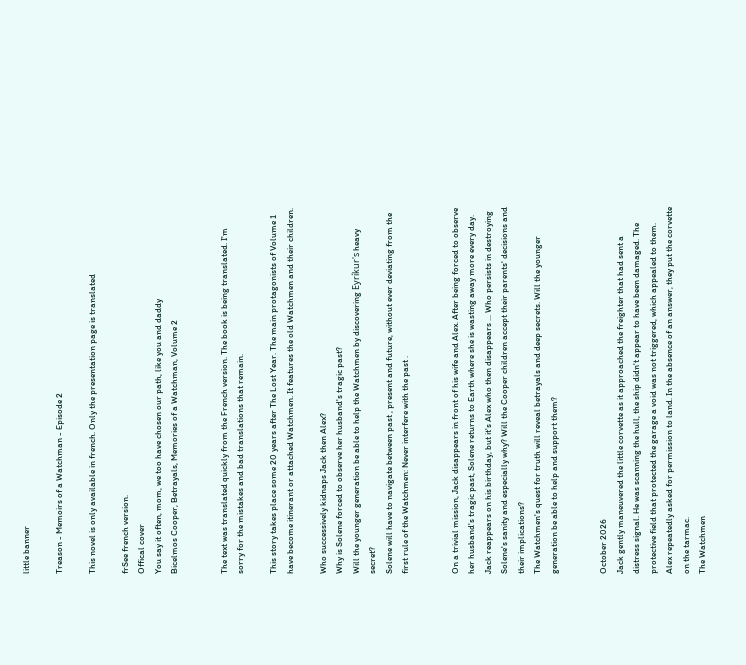little banner

Treason - Memoirs of a Watchman - Episode 2

This novel is only available in french. Only the presentation page is translated

frSee french version.
Offical cover
You say it often, mom, we too have chosen our path, like you and daddy
Bicelmos Cooper, Betrayals, Memories of a Watchman, Volume 2


The text was translated quickly from the French version. The book is being translated. I'm sorry for the mistakes and bad translations that remain.

This story takes place some 20 years after The Lost Year. The main protagonists of Volume 1 have become itinerant or attached Watchmen. It features the old Watchmen and their children.

Who successively kidnaps Jack then Alex?
Why is Solene forced to observe her husband's tragic past?
Will the younger generation be able to help the Watchmen by discovering Eyríkur's heavy secret?
Solene will have to navigate between past , present and future, without ever deviating from the first rule of the Watchmen: Never interfere with the past .


On a trivial mission, Jack disappears in front of his wife and Alex. After being forced to observe her husband's tragic past, Solene returns to Earth where she is wasting away more every day. Jack reappears on his birthday, but it's Alex who then disappears ... Who persists in destroying Solene's sanity and especially why? Will the Cooper children accept their parents' decisions and their implications?
The Watchmen's quest for truth will reveal betrayals and deep secrets. Will the younger generation be able to help and support them?


October 2026
Jack gently maneuvered the little corvette as it approached the freighter that had sent a distress signal. He was scanning the hull, the ship didn't appear to have been damaged. The protective field that protected the garage a void was not triggered, which appealed to them. Alex repeatedly asked for permission to land. In the absence of an answer, they put the corvette on the tarmac.
The Watchmen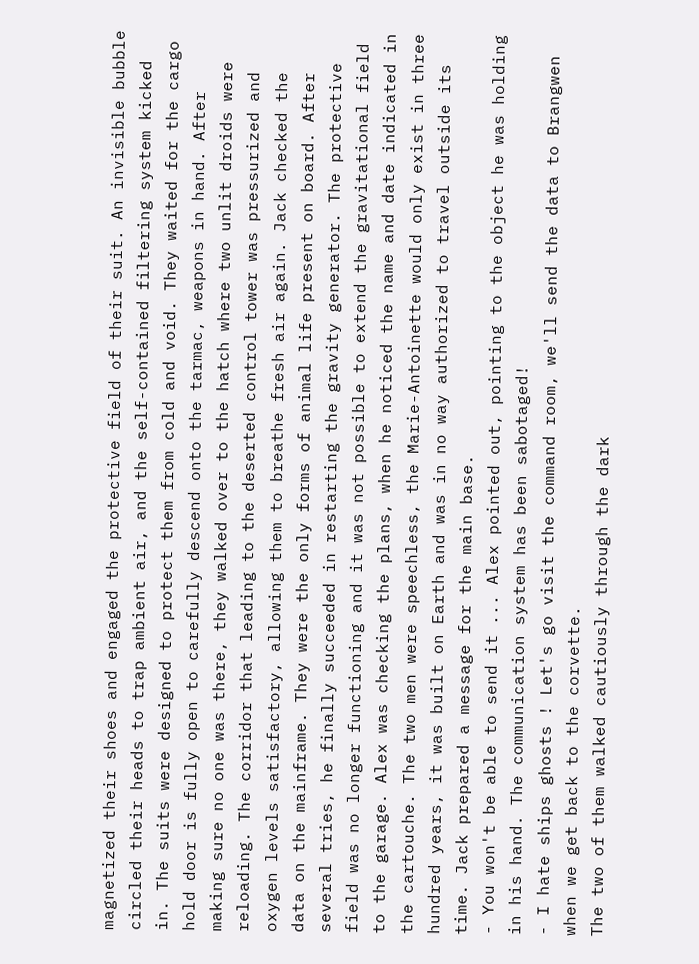magnetized their shoes and engaged the protective field of their suit. An invisible bubble circled their heads to trap ambient air, and the self-contained filtering system kicked in. The suits were designed to protect them from cold and void. They waited for the cargo hold door is fully open to carefully descend onto the tarmac, weapons in hand. After making sure no one was there, they walked over to the hatch where two unlit droids were reloading. The corridor that leading to the deserted control tower was pressurized and oxygen levels satisfactory, allowing them to breathe fresh air again. Jack checked the data on the mainframe. They were the only forms of animal life present on board. After several tries, he finally succeeded in restarting the gravity generator. The protective field was no longer functioning and it was not possible to extend the gravitational field to the garage. Alex was checking the plans, when he noticed the name and date indicated in the cartouche. The two men were speechless, the Marie-Antoinette would only exist in three hundred years, it was built on Earth and was in no way authorized to travel outside its time. Jack prepared a message for the main base.
- You won't be able to send it ... Alex pointed out, pointing to the object he was holding in his hand. The communication system has been sabotaged!
- I hate ships ghosts ! Let's go visit the command room, we'll send the data to Brangwen when we get back to the corvette.
The two of them walked cautiously through the dark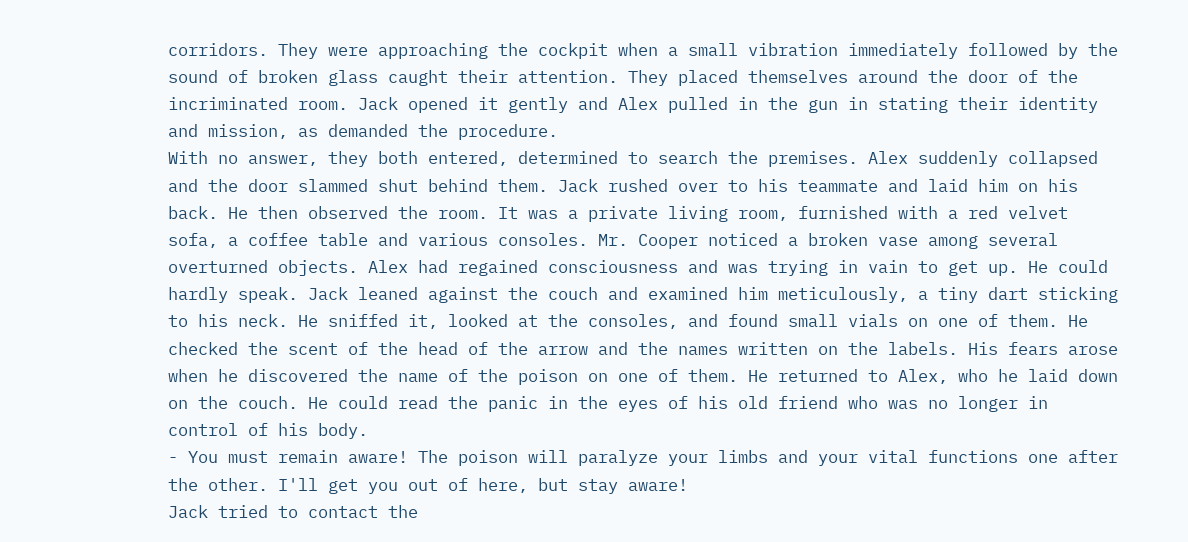corridors. They were approaching the cockpit when a small vibration immediately followed by the sound of broken glass caught their attention. They placed themselves around the door of the incriminated room. Jack opened it gently and Alex pulled in the gun in stating their identity and mission, as demanded the procedure.
With no answer, they both entered, determined to search the premises. Alex suddenly collapsed and the door slammed shut behind them. Jack rushed over to his teammate and laid him on his back. He then observed the room. It was a private living room, furnished with a red velvet sofa, a coffee table and various consoles. Mr. Cooper noticed a broken vase among several overturned objects. Alex had regained consciousness and was trying in vain to get up. He could hardly speak. Jack leaned against the couch and examined him meticulously, a tiny dart sticking to his neck. He sniffed it, looked at the consoles, and found small vials on one of them. He checked the scent of the head of the arrow and the names written on the labels. His fears arose when he discovered the name of the poison on one of them. He returned to Alex, who he laid down on the couch. He could read the panic in the eyes of his old friend who was no longer in control of his body.
- You must remain aware! The poison will paralyze your limbs and your vital functions one after the other. I'll get you out of here, but stay aware!
Jack tried to contact the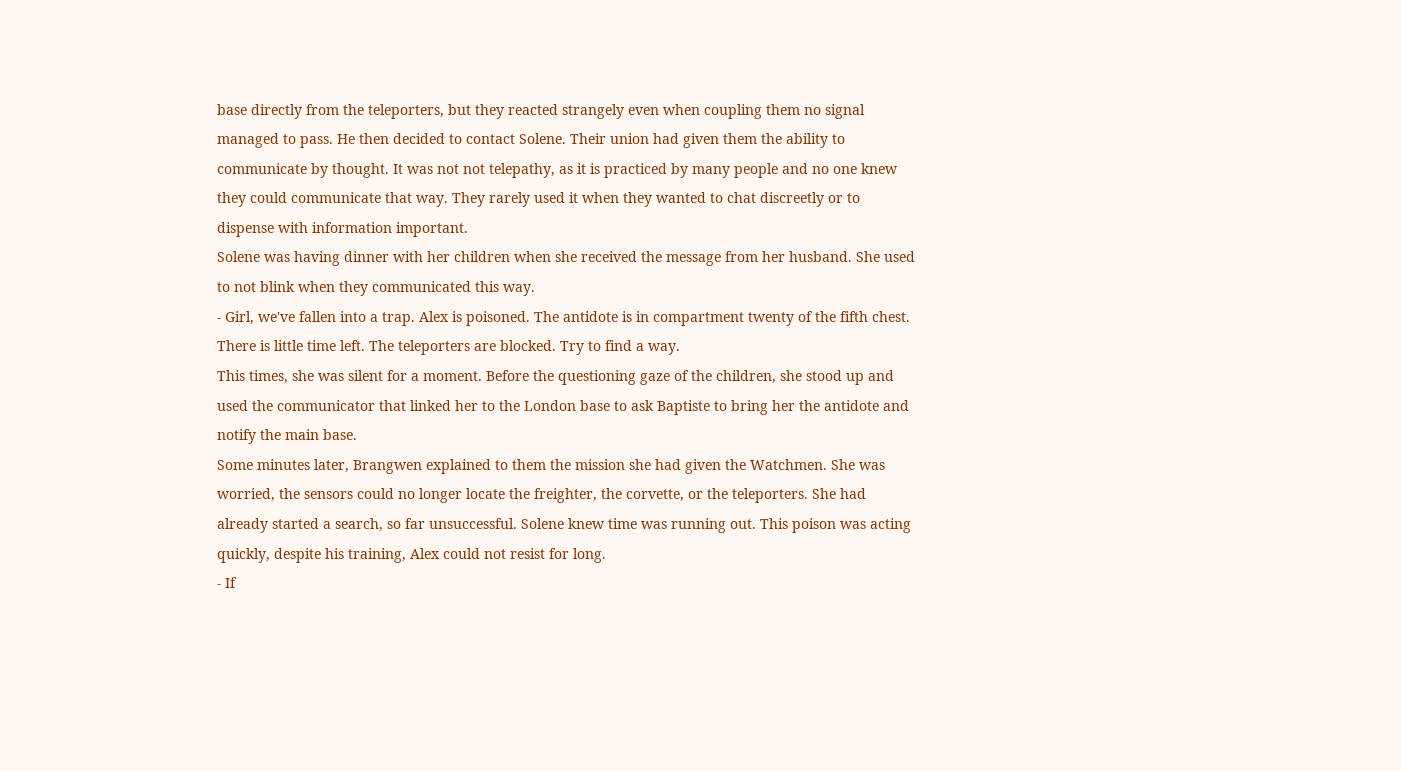base directly from the teleporters, but they reacted strangely even when coupling them no signal managed to pass. He then decided to contact Solene. Their union had given them the ability to communicate by thought. It was not not telepathy, as it is practiced by many people and no one knew they could communicate that way. They rarely used it when they wanted to chat discreetly or to dispense with information important.
Solene was having dinner with her children when she received the message from her husband. She used to not blink when they communicated this way.
- Girl, we've fallen into a trap. Alex is poisoned. The antidote is in compartment twenty of the fifth chest. There is little time left. The teleporters are blocked. Try to find a way.
This times, she was silent for a moment. Before the questioning gaze of the children, she stood up and used the communicator that linked her to the London base to ask Baptiste to bring her the antidote and notify the main base.
Some minutes later, Brangwen explained to them the mission she had given the Watchmen. She was worried, the sensors could no longer locate the freighter, the corvette, or the teleporters. She had already started a search, so far unsuccessful. Solene knew time was running out. This poison was acting quickly, despite his training, Alex could not resist for long.
- If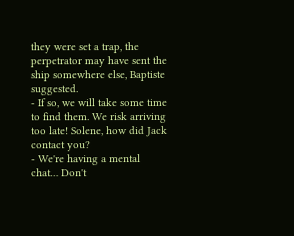they were set a trap, the perpetrator may have sent the ship somewhere else, Baptiste suggested.
- If so, we will take some time to find them. We risk arriving too late! Solene, how did Jack contact you?
- We're having a mental chat… Don't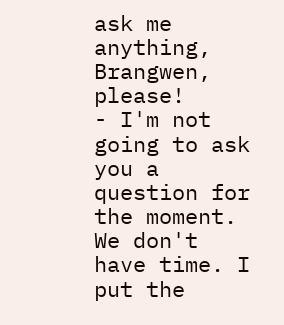ask me anything, Brangwen, please!
- I'm not going to ask you a question for the moment. We don't have time. I put the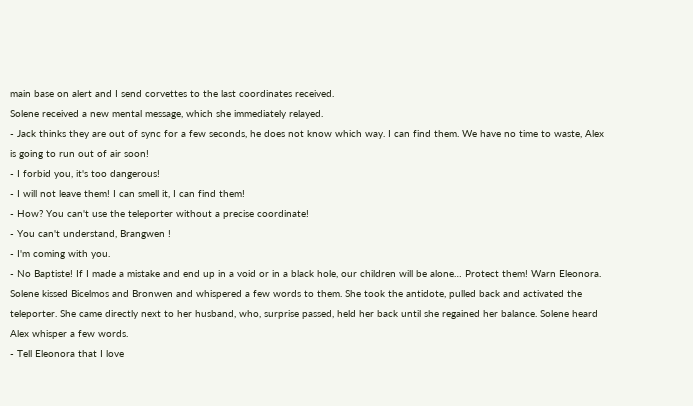main base on alert and I send corvettes to the last coordinates received.
Solene received a new mental message, which she immediately relayed.
- Jack thinks they are out of sync for a few seconds, he does not know which way. I can find them. We have no time to waste, Alex is going to run out of air soon!
- I forbid you, it's too dangerous!
- I will not leave them! I can smell it, I can find them!
- How? You can't use the teleporter without a precise coordinate!
- You can't understand, Brangwen !
- I'm coming with you.
- No Baptiste! If I made a mistake and end up in a void or in a black hole, our children will be alone… Protect them! Warn Eleonora.
Solene kissed Bicelmos and Bronwen and whispered a few words to them. She took the antidote, pulled back and activated the teleporter. She came directly next to her husband, who, surprise passed, held her back until she regained her balance. Solene heard Alex whisper a few words.
- Tell Eleonora that I love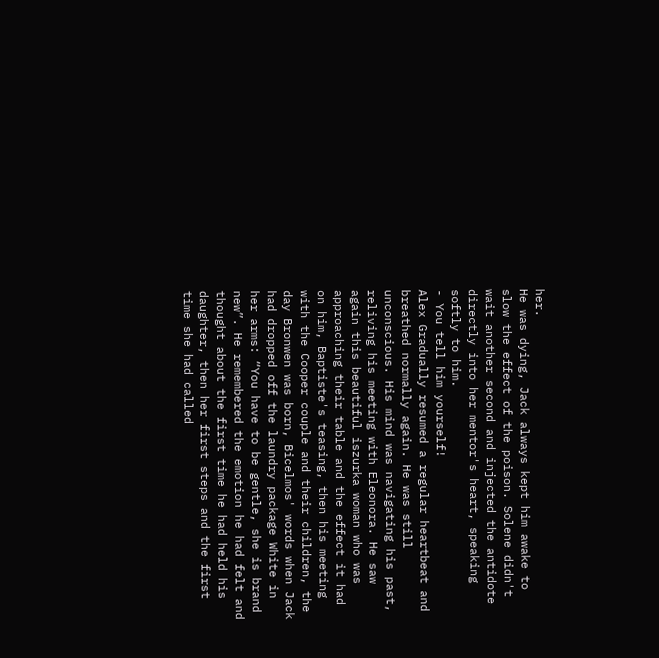her.
He was dying, Jack always kept him awake to slow the effect of the poison. Solene didn't wait another second and injected the antidote directly into her mentor's heart, speaking softly to him.
- You tell him yourself!
Alex Gradually resumed a regular heartbeat and breathed normally again. He was still unconscious. His mind was navigating his past, reliving his meeting with Eleonora. He saw again this beautiful iszurka woman who was approaching their table and the effect it had on him, Baptiste's teasing, then his meeting with the Cooper couple and their children, the day Bronwen was born, Bicelmos' words when Jack had dropped off the laundry package White in her arms: “You have to be gentle, she is brand new”. He remembered the emotion he had felt and thought about the first time he had held his daughter, then her first steps and the first time she had called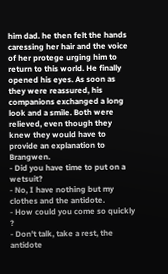him dad. he then felt the hands caressing her hair and the voice of her protege urging him to return to this world. He finally opened his eyes. As soon as they were reassured, his companions exchanged a long look and a smile. Both were relieved, even though they knew they would have to provide an explanation to Brangwen.
- Did you have time to put on a wetsuit?
- No, I have nothing but my clothes and the antidote.
- How could you come so quickly ?
- Don't talk, take a rest, the antidote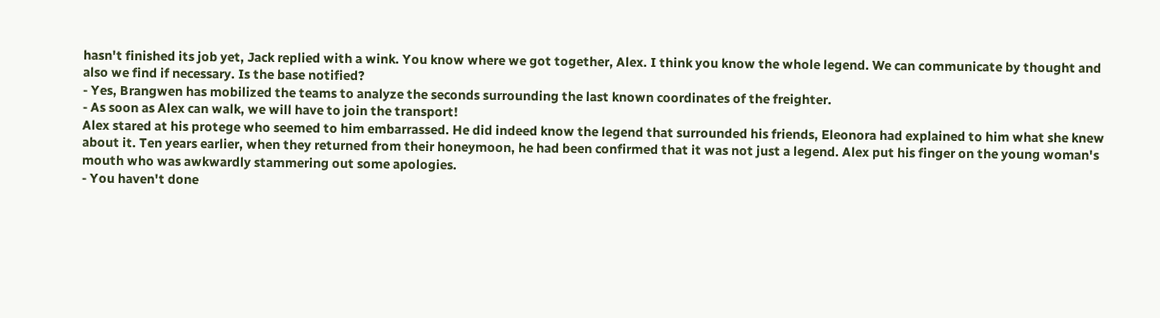hasn't finished its job yet, Jack replied with a wink. You know where we got together, Alex. I think you know the whole legend. We can communicate by thought and also we find if necessary. Is the base notified?
- Yes, Brangwen has mobilized the teams to analyze the seconds surrounding the last known coordinates of the freighter.
- As soon as Alex can walk, we will have to join the transport!
Alex stared at his protege who seemed to him embarrassed. He did indeed know the legend that surrounded his friends, Eleonora had explained to him what she knew about it. Ten years earlier, when they returned from their honeymoon, he had been confirmed that it was not just a legend. Alex put his finger on the young woman's mouth who was awkwardly stammering out some apologies.
- You haven't done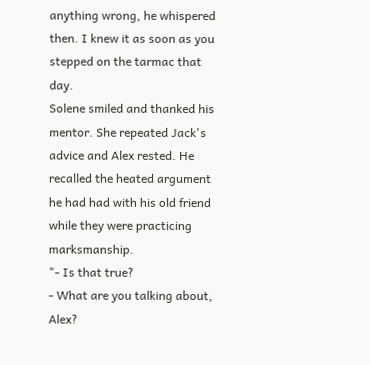anything wrong, he whispered then. I knew it as soon as you stepped on the tarmac that day.
Solene smiled and thanked his mentor. She repeated Jack's advice and Alex rested. He recalled the heated argument he had had with his old friend while they were practicing marksmanship.
"- Is that true?
- What are you talking about, Alex?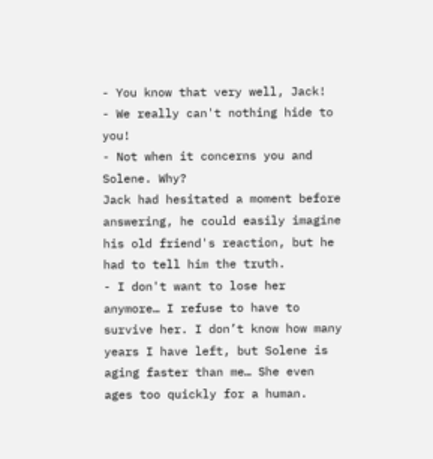- You know that very well, Jack!
- We really can't nothing hide to you!
- Not when it concerns you and Solene. Why?
Jack had hesitated a moment before answering, he could easily imagine his old friend's reaction, but he had to tell him the truth.
- I don't want to lose her anymore… I refuse to have to survive her. I don’t know how many years I have left, but Solene is aging faster than me… She even ages too quickly for a human.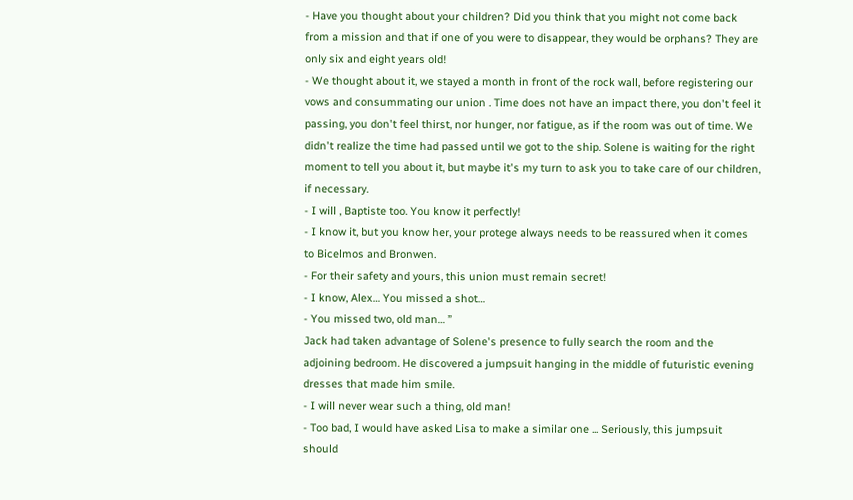- Have you thought about your children? Did you think that you might not come back from a mission and that if one of you were to disappear, they would be orphans? They are only six and eight years old!
- We thought about it, we stayed a month in front of the rock wall, before registering our vows and consummating our union . Time does not have an impact there, you don't feel it passing, you don't feel thirst, nor hunger, nor fatigue, as if the room was out of time. We didn't realize the time had passed until we got to the ship. Solene is waiting for the right moment to tell you about it, but maybe it's my turn to ask you to take care of our children, if necessary.
- I will , Baptiste too. You know it perfectly!
- I know it, but you know her, your protege always needs to be reassured when it comes to Bicelmos and Bronwen.
- For their safety and yours, this union must remain secret!
- I know, Alex… You missed a shot…
- You missed two, old man… ”
Jack had taken advantage of Solene's presence to fully search the room and the adjoining bedroom. He discovered a jumpsuit hanging in the middle of futuristic evening dresses that made him smile.
- I will never wear such a thing, old man!
- Too bad, I would have asked Lisa to make a similar one ... Seriously, this jumpsuit should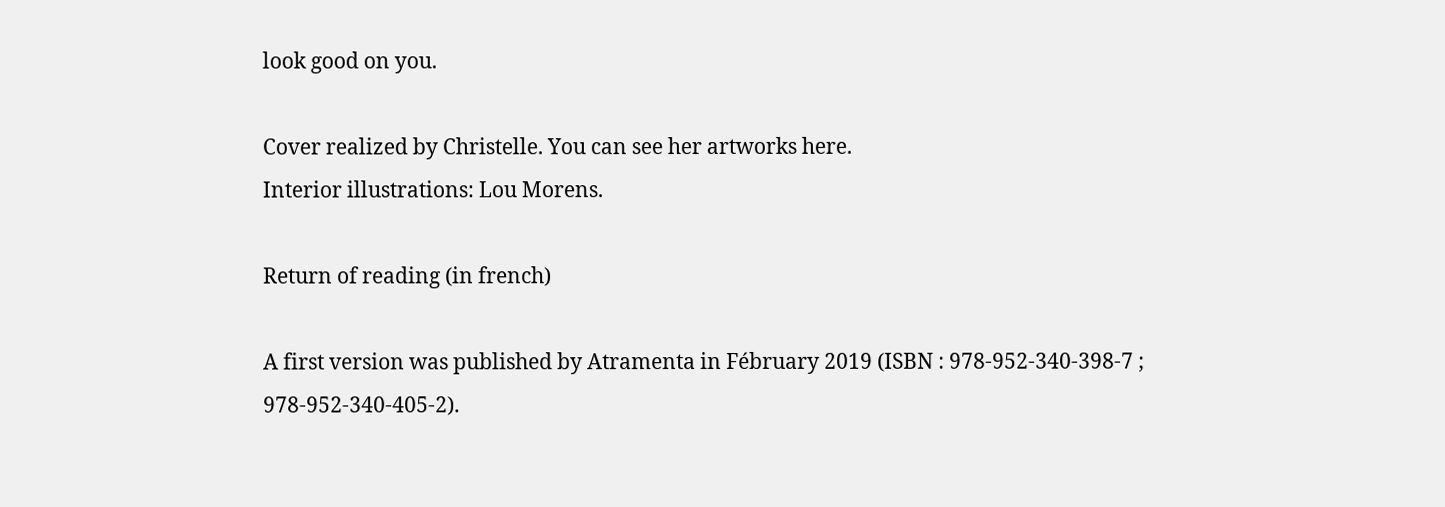look good on you.

Cover realized by Christelle. You can see her artworks here.
Interior illustrations: Lou Morens.

Return of reading (in french)

A first version was published by Atramenta in Fébruary 2019 (ISBN : 978-952-340-398-7 ; 978-952-340-405-2).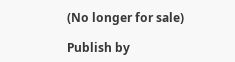(No longer for sale)

Publish by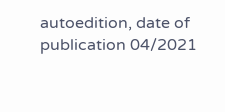autoedition, date of publication 04/2021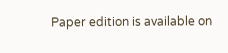Paper edition is available on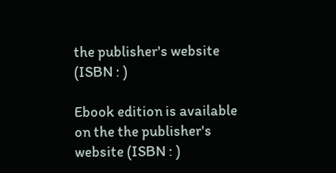the publisher's website (ISBN : )

Ebook edition is available on the the publisher's website (ISBN : )